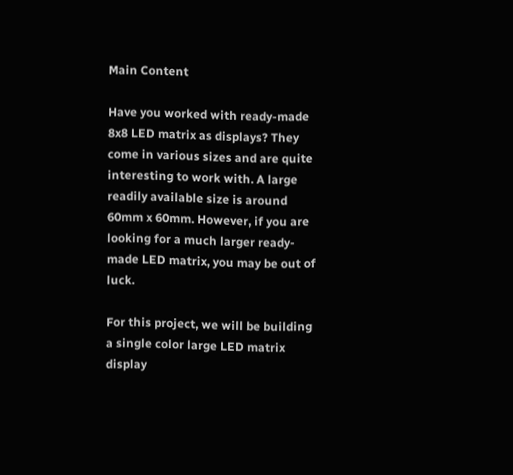Main Content

Have you worked with ready-made 8x8 LED matrix as displays? They come in various sizes and are quite interesting to work with. A large readily available size is around 60mm x 60mm. However, if you are looking for a much larger ready-made LED matrix, you may be out of luck.

For this project, we will be building a single color large LED matrix display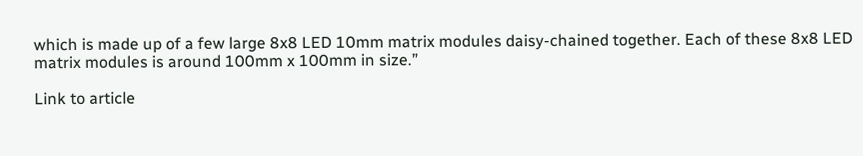which is made up of a few large 8x8 LED 10mm matrix modules daisy-chained together. Each of these 8x8 LED matrix modules is around 100mm x 100mm in size.”

Link to article